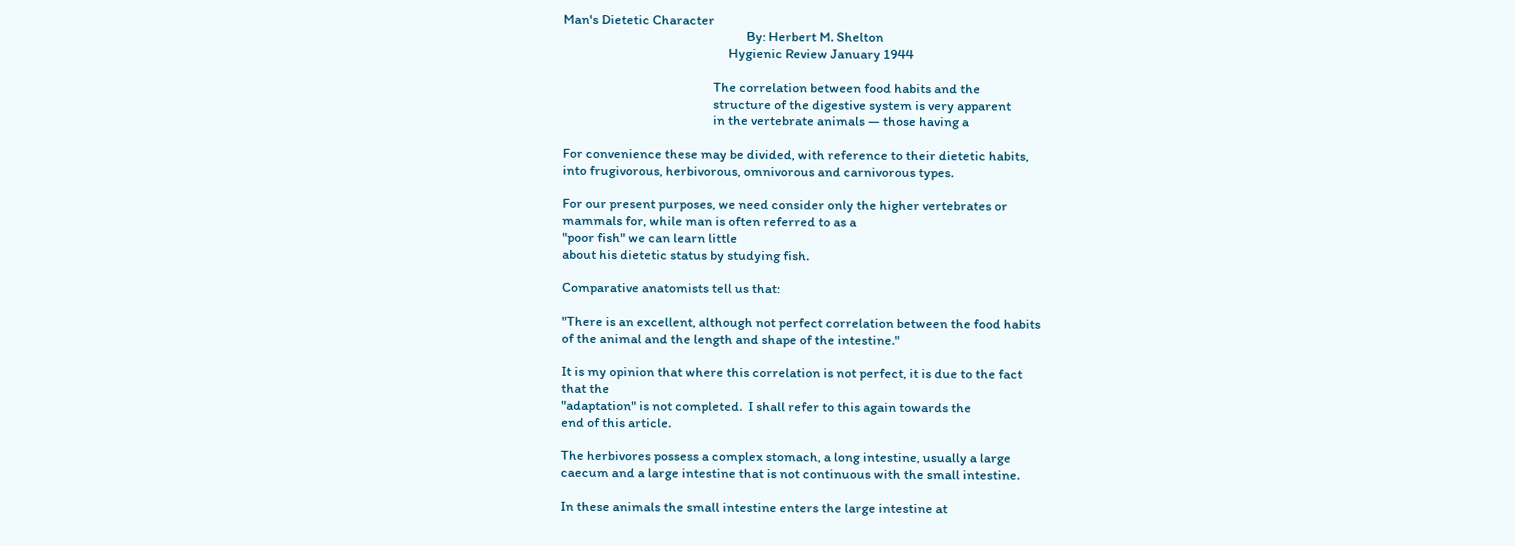Man's Dietetic Character
                                                             By: Herbert M. Shelton
                                                       Hygienic Review January 1944

                                                  The correlation between food habits and the
                                                  structure of the digestive system is very apparent
                                                  in the vertebrate animals — those having a

For convenience these may be divided, with reference to their dietetic habits,
into frugivorous, herbivorous, omnivorous and carnivorous types.

For our present purposes, we need consider only the higher vertebrates or
mammals for, while man is often referred to as a
"poor fish" we can learn little
about his dietetic status by studying fish.

Comparative anatomists tell us that:

"There is an excellent, although not perfect correlation between the food habits
of the animal and the length and shape of the intestine."

It is my opinion that where this correlation is not perfect, it is due to the fact
that the
"adaptation" is not completed.  I shall refer to this again towards the
end of this article.

The herbivores possess a complex stomach, a long intestine, usually a large
caecum and a large intestine that is not continuous with the small intestine.

In these animals the small intestine enters the large intestine at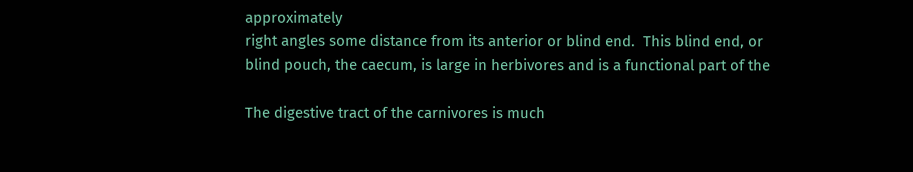approximately
right angles some distance from its anterior or blind end.  This blind end, or
blind pouch, the caecum, is large in herbivores and is a functional part of the

The digestive tract of the carnivores is much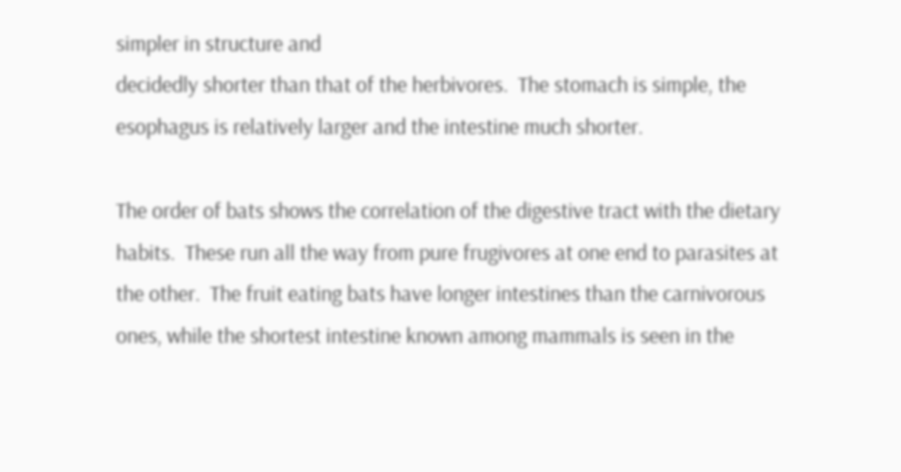simpler in structure and
decidedly shorter than that of the herbivores.  The stomach is simple, the
esophagus is relatively larger and the intestine much shorter.

The order of bats shows the correlation of the digestive tract with the dietary
habits.  These run all the way from pure frugivores at one end to parasites at
the other.  The fruit eating bats have longer intestines than the carnivorous
ones, while the shortest intestine known among mammals is seen in the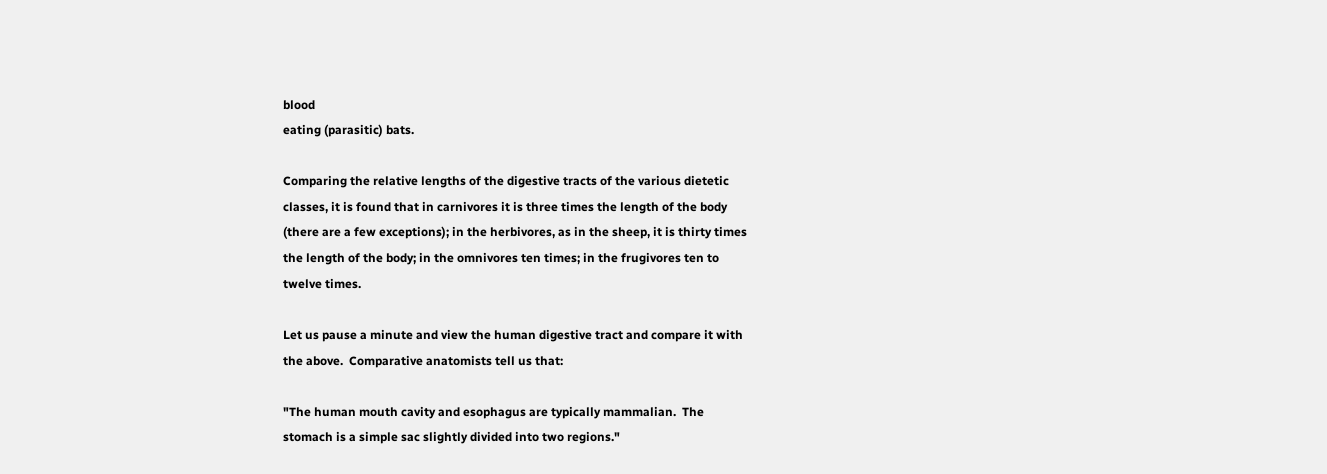blood
eating (parasitic) bats.

Comparing the relative lengths of the digestive tracts of the various dietetic
classes, it is found that in carnivores it is three times the length of the body
(there are a few exceptions); in the herbivores, as in the sheep, it is thirty times
the length of the body; in the omnivores ten times; in the frugivores ten to
twelve times.

Let us pause a minute and view the human digestive tract and compare it with
the above.  Comparative anatomists tell us that:

"The human mouth cavity and esophagus are typically mammalian.  The
stomach is a simple sac slightly divided into two regions."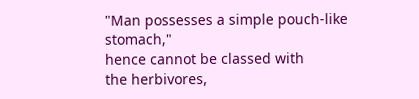"Man possesses a simple pouch-like stomach,"
hence cannot be classed with
the herbivores,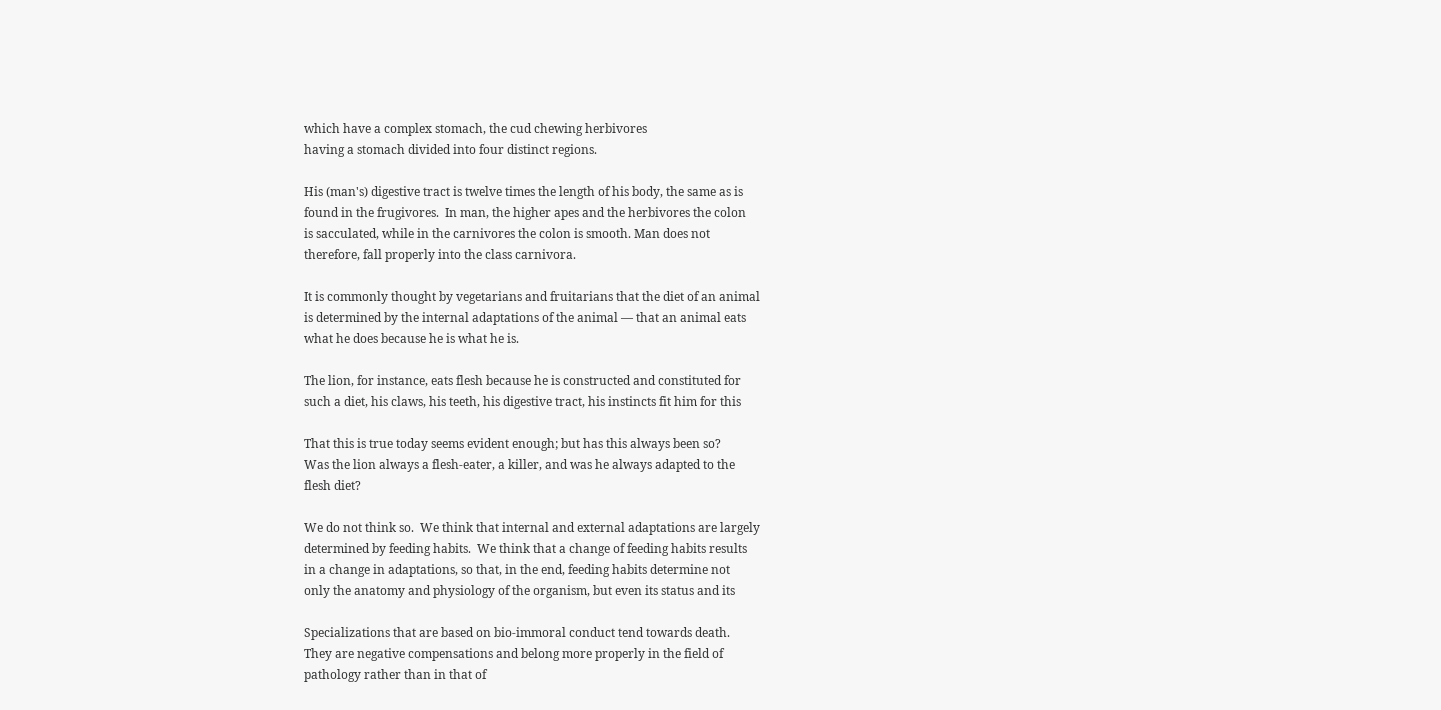which have a complex stomach, the cud chewing herbivores
having a stomach divided into four distinct regions.

His (man's) digestive tract is twelve times the length of his body, the same as is
found in the frugivores.  In man, the higher apes and the herbivores the colon
is sacculated, while in the carnivores the colon is smooth. Man does not
therefore, fall properly into the class carnivora.

It is commonly thought by vegetarians and fruitarians that the diet of an animal
is determined by the internal adaptations of the animal — that an animal eats
what he does because he is what he is.

The lion, for instance, eats flesh because he is constructed and constituted for
such a diet, his claws, his teeth, his digestive tract, his instincts fit him for this

That this is true today seems evident enough; but has this always been so?
Was the lion always a flesh-eater, a killer, and was he always adapted to the
flesh diet?

We do not think so.  We think that internal and external adaptations are largely
determined by feeding habits.  We think that a change of feeding habits results
in a change in adaptations, so that, in the end, feeding habits determine not
only the anatomy and physiology of the organism, but even its status and its

Specializations that are based on bio-immoral conduct tend towards death.
They are negative compensations and belong more properly in the field of
pathology rather than in that of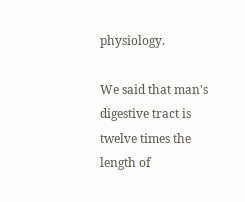physiology.

We said that man's digestive tract is twelve times the length of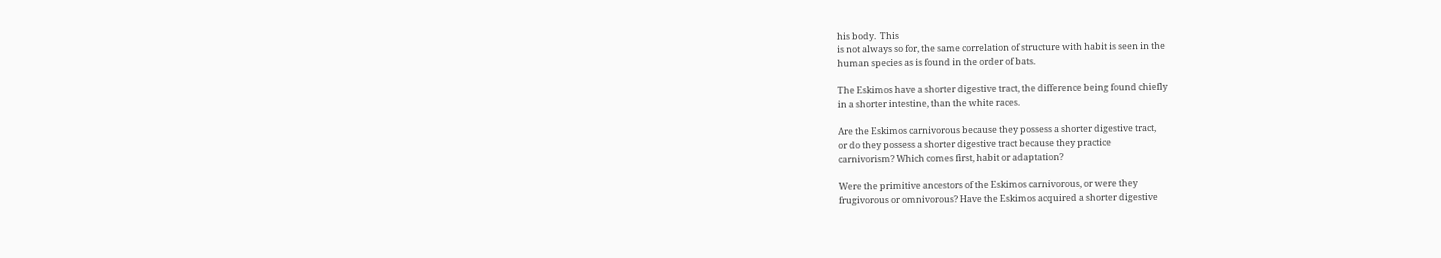his body.  This
is not always so for, the same correlation of structure with habit is seen in the
human species as is found in the order of bats.

The Eskimos have a shorter digestive tract, the difference being found chiefly
in a shorter intestine, than the white races.

Are the Eskimos carnivorous because they possess a shorter digestive tract,
or do they possess a shorter digestive tract because they practice
carnivorism? Which comes first, habit or adaptation?

Were the primitive ancestors of the Eskimos carnivorous, or were they
frugivorous or omnivorous? Have the Eskimos acquired a shorter digestive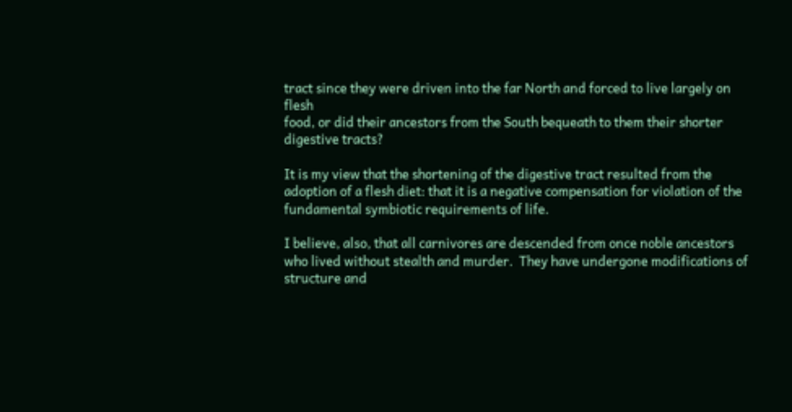tract since they were driven into the far North and forced to live largely on flesh
food, or did their ancestors from the South bequeath to them their shorter
digestive tracts?

It is my view that the shortening of the digestive tract resulted from the
adoption of a flesh diet: that it is a negative compensation for violation of the
fundamental symbiotic requirements of life.

I believe, also, that all carnivores are descended from once noble ancestors
who lived without stealth and murder.  They have undergone modifications of
structure and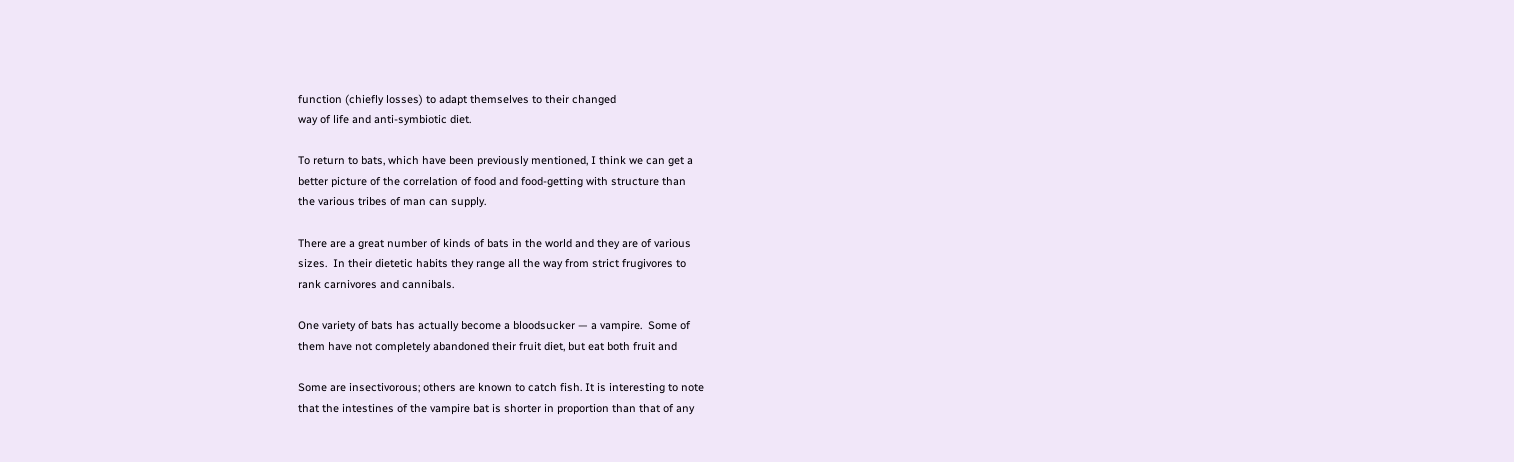function (chiefly losses) to adapt themselves to their changed
way of life and anti-symbiotic diet.

To return to bats, which have been previously mentioned, I think we can get a
better picture of the correlation of food and food-getting with structure than
the various tribes of man can supply.

There are a great number of kinds of bats in the world and they are of various
sizes.  In their dietetic habits they range all the way from strict frugivores to
rank carnivores and cannibals.

One variety of bats has actually become a bloodsucker — a vampire.  Some of
them have not completely abandoned their fruit diet, but eat both fruit and

Some are insectivorous; others are known to catch fish. It is interesting to note
that the intestines of the vampire bat is shorter in proportion than that of any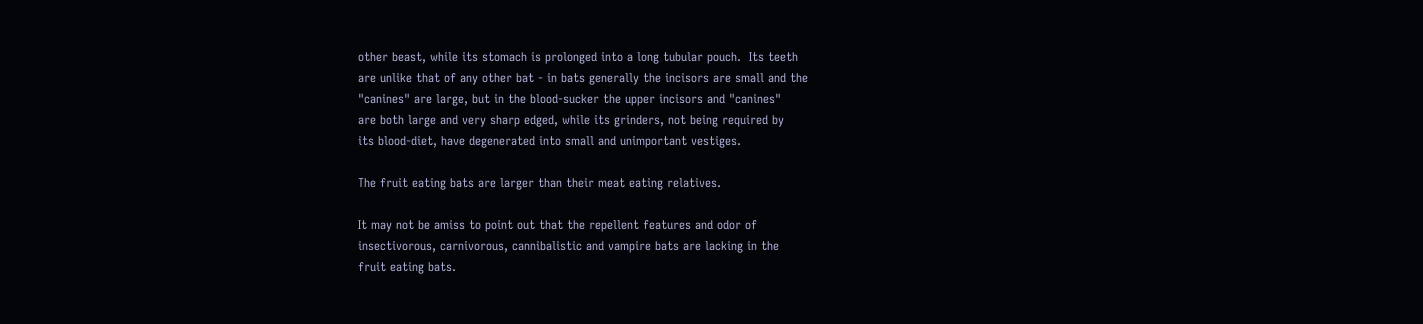other beast, while its stomach is prolonged into a long tubular pouch.  Its teeth
are unlike that of any other bat - in bats generally the incisors are small and the
"canines" are large, but in the blood-sucker the upper incisors and "canines"
are both large and very sharp edged, while its grinders, not being required by
its blood-diet, have degenerated into small and unimportant vestiges.

The fruit eating bats are larger than their meat eating relatives.

It may not be amiss to point out that the repellent features and odor of
insectivorous, carnivorous, cannibalistic and vampire bats are lacking in the
fruit eating bats.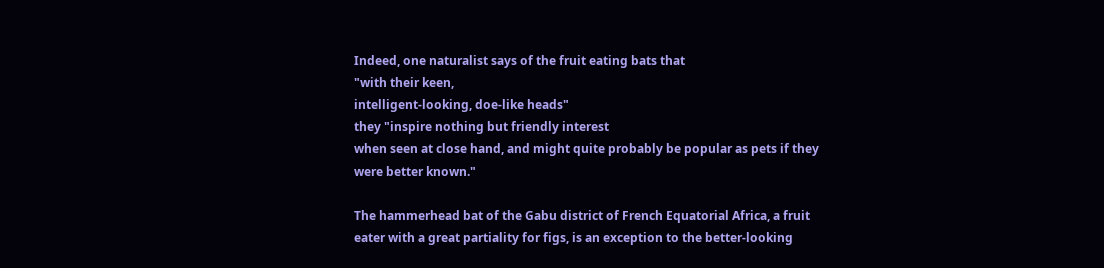Indeed, one naturalist says of the fruit eating bats that
"with their keen,
intelligent-looking, doe-like heads"
they "inspire nothing but friendly interest
when seen at close hand, and might quite probably be popular as pets if they
were better known."

The hammerhead bat of the Gabu district of French Equatorial Africa, a fruit
eater with a great partiality for figs, is an exception to the better-looking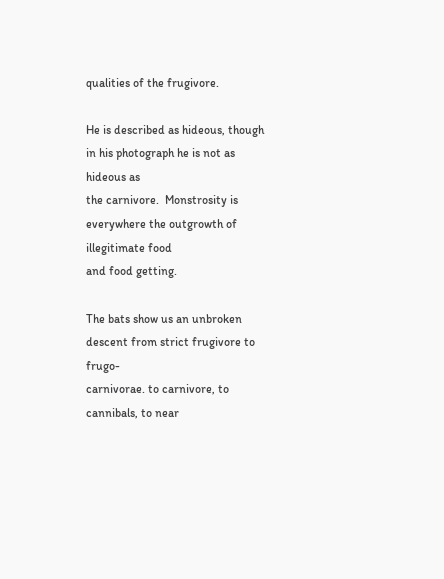qualities of the frugivore.

He is described as hideous, though in his photograph he is not as hideous as
the carnivore.  Monstrosity is everywhere the outgrowth of illegitimate food
and food getting.

The bats show us an unbroken descent from strict frugivore to frugo-
carnivorae. to carnivore, to cannibals, to near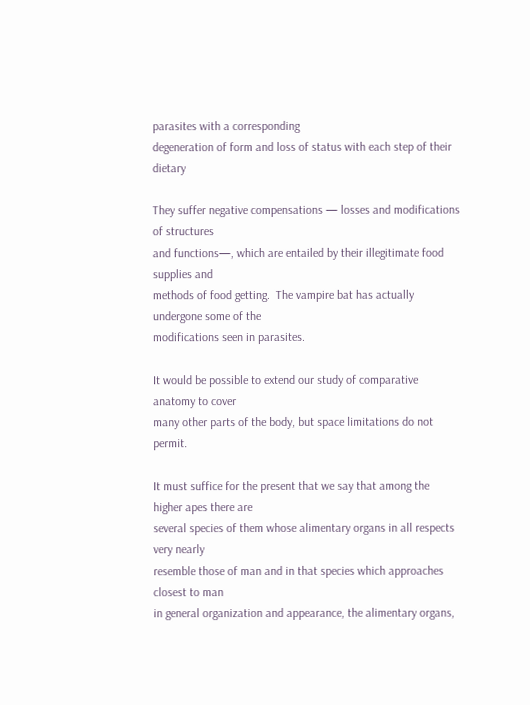parasites with a corresponding
degeneration of form and loss of status with each step of their dietary

They suffer negative compensations — losses and modifications of structures
and functions—, which are entailed by their illegitimate food supplies and
methods of food getting.  The vampire bat has actually undergone some of the
modifications seen in parasites.

It would be possible to extend our study of comparative anatomy to cover
many other parts of the body, but space limitations do not permit.

It must suffice for the present that we say that among the higher apes there are
several species of them whose alimentary organs in all respects very nearly
resemble those of man and in that species which approaches closest to man
in general organization and appearance, the alimentary organs,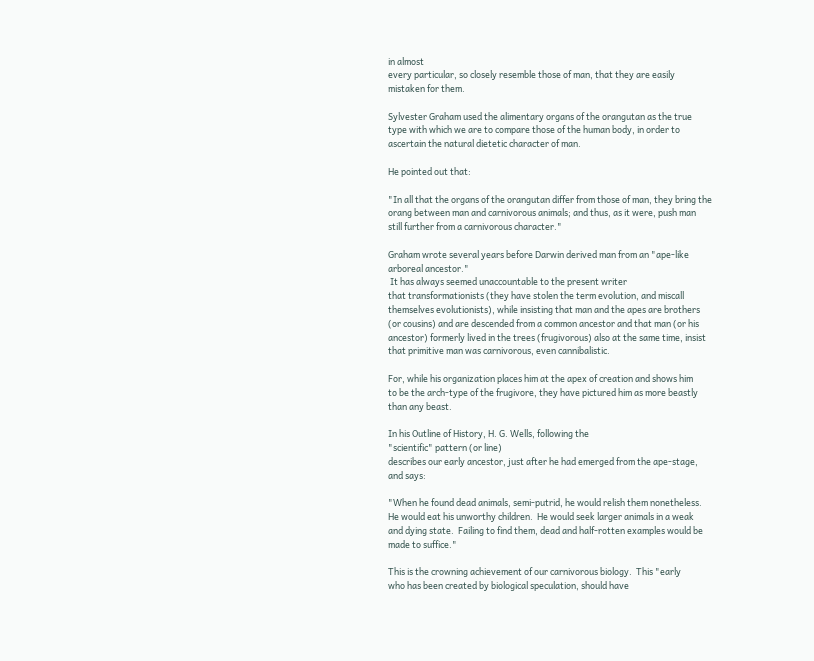in almost
every particular, so closely resemble those of man, that they are easily
mistaken for them.

Sylvester Graham used the alimentary organs of the orangutan as the true
type with which we are to compare those of the human body, in order to
ascertain the natural dietetic character of man.

He pointed out that:

"In all that the organs of the orangutan differ from those of man, they bring the
orang between man and carnivorous animals; and thus, as it were, push man
still further from a carnivorous character."

Graham wrote several years before Darwin derived man from an "ape-like
arboreal ancestor."
 It has always seemed unaccountable to the present writer
that transformationists (they have stolen the term evolution, and miscall
themselves evolutionists), while insisting that man and the apes are brothers
(or cousins) and are descended from a common ancestor and that man (or his
ancestor) formerly lived in the trees (frugivorous) also at the same time, insist
that primitive man was carnivorous, even cannibalistic.

For, while his organization places him at the apex of creation and shows him
to be the arch-type of the frugivore, they have pictured him as more beastly
than any beast.

In his Outline of History, H. G. Wells, following the
"scientific" pattern (or line)
describes our early ancestor, just after he had emerged from the ape-stage,
and says:

"When he found dead animals, semi-putrid, he would relish them nonetheless.
He would eat his unworthy children.  He would seek larger animals in a weak
and dying state.  Failing to find them, dead and half-rotten examples would be
made to suffice."

This is the crowning achievement of our carnivorous biology.  This "early
who has been created by biological speculation, should have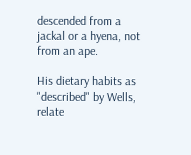descended from a jackal or a hyena, not from an ape.

His dietary habits as
"described" by Wells, relate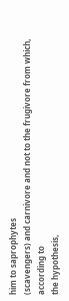him to saprophytes
(scavengers) and carnivore and not to the frugivore from which, according to
the hypothesis,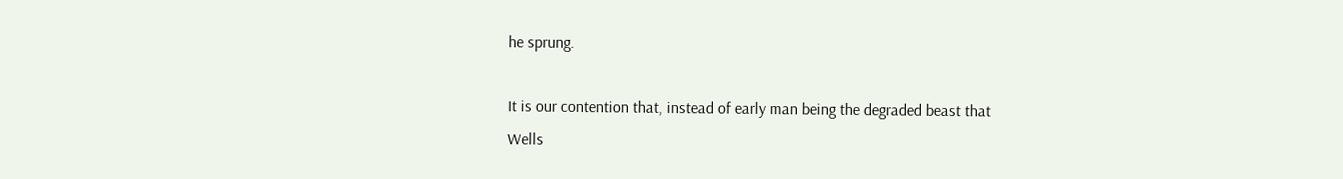he sprung.

It is our contention that, instead of early man being the degraded beast that
Wells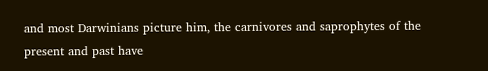and most Darwinians picture him, the carnivores and saprophytes of the
present and past have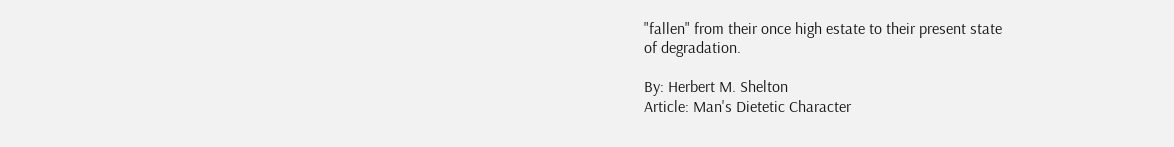"fallen" from their once high estate to their present state
of degradation.

By: Herbert M. Shelton
Article: Man's Dietetic Character